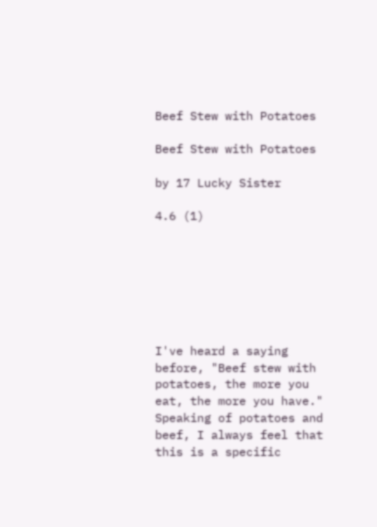Beef Stew with Potatoes

Beef Stew with Potatoes

by 17 Lucky Sister

4.6 (1)







I've heard a saying before, "Beef stew with potatoes, the more you eat, the more you have." Speaking of potatoes and beef, I always feel that this is a specific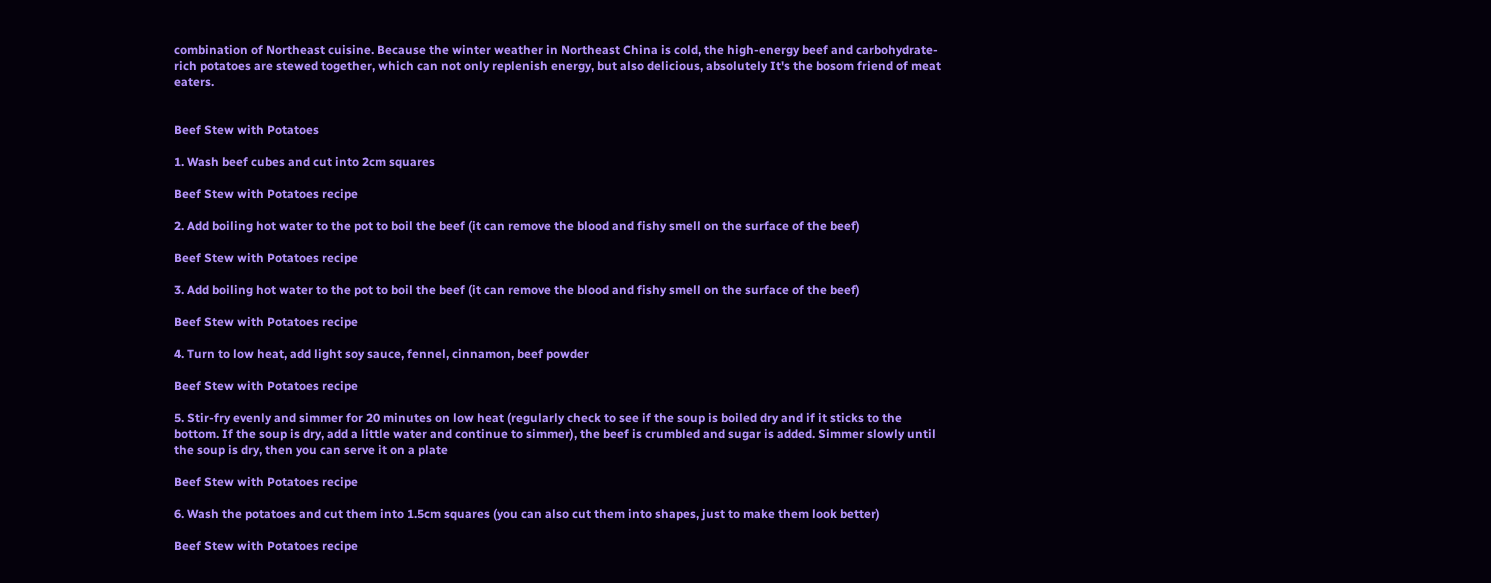combination of Northeast cuisine. Because the winter weather in Northeast China is cold, the high-energy beef and carbohydrate-rich potatoes are stewed together, which can not only replenish energy, but also delicious, absolutely It's the bosom friend of meat eaters.


Beef Stew with Potatoes

1. Wash beef cubes and cut into 2cm squares

Beef Stew with Potatoes recipe

2. Add boiling hot water to the pot to boil the beef (it can remove the blood and fishy smell on the surface of the beef)

Beef Stew with Potatoes recipe

3. Add boiling hot water to the pot to boil the beef (it can remove the blood and fishy smell on the surface of the beef)

Beef Stew with Potatoes recipe

4. Turn to low heat, add light soy sauce, fennel, cinnamon, beef powder

Beef Stew with Potatoes recipe

5. Stir-fry evenly and simmer for 20 minutes on low heat (regularly check to see if the soup is boiled dry and if it sticks to the bottom. If the soup is dry, add a little water and continue to simmer), the beef is crumbled and sugar is added. Simmer slowly until the soup is dry, then you can serve it on a plate

Beef Stew with Potatoes recipe

6. Wash the potatoes and cut them into 1.5cm squares (you can also cut them into shapes, just to make them look better)

Beef Stew with Potatoes recipe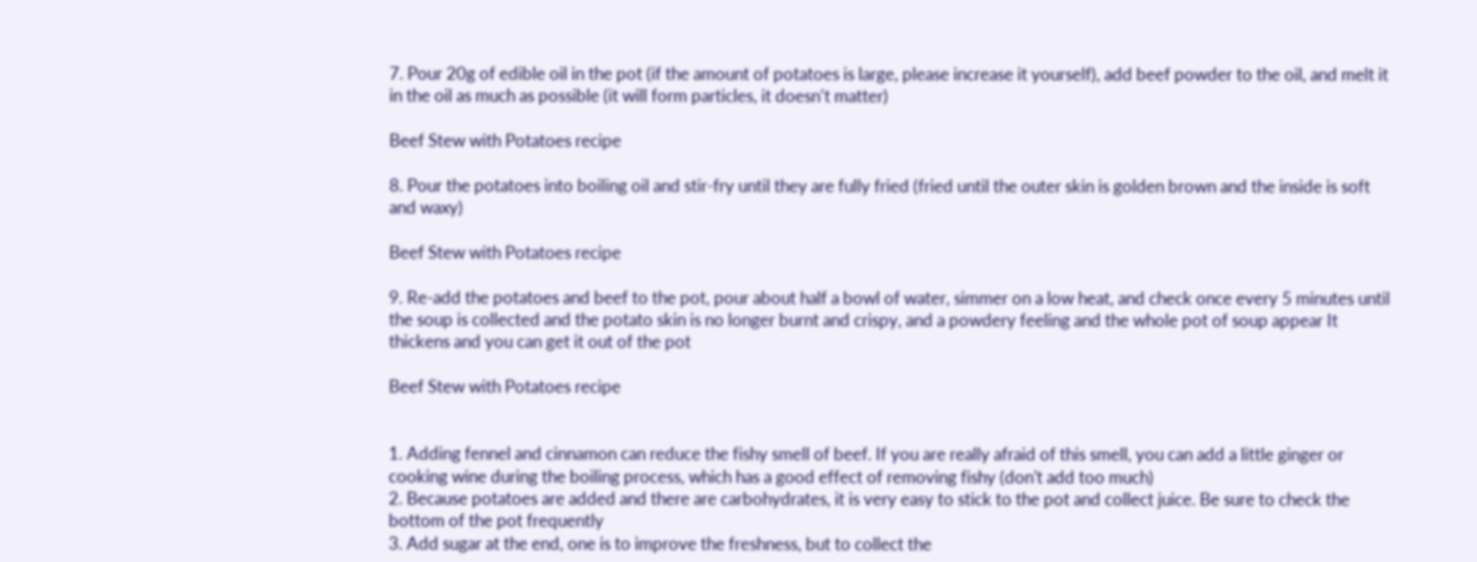7. Pour 20g of edible oil in the pot (if the amount of potatoes is large, please increase it yourself), add beef powder to the oil, and melt it in the oil as much as possible (it will form particles, it doesn’t matter)

Beef Stew with Potatoes recipe

8. Pour the potatoes into boiling oil and stir-fry until they are fully fried (fried until the outer skin is golden brown and the inside is soft and waxy)

Beef Stew with Potatoes recipe

9. Re-add the potatoes and beef to the pot, pour about half a bowl of water, simmer on a low heat, and check once every 5 minutes until the soup is collected and the potato skin is no longer burnt and crispy, and a powdery feeling and the whole pot of soup appear It thickens and you can get it out of the pot

Beef Stew with Potatoes recipe


1. Adding fennel and cinnamon can reduce the fishy smell of beef. If you are really afraid of this smell, you can add a little ginger or cooking wine during the boiling process, which has a good effect of removing fishy (don't add too much)
2. Because potatoes are added and there are carbohydrates, it is very easy to stick to the pot and collect juice. Be sure to check the bottom of the pot frequently
3. Add sugar at the end, one is to improve the freshness, but to collect the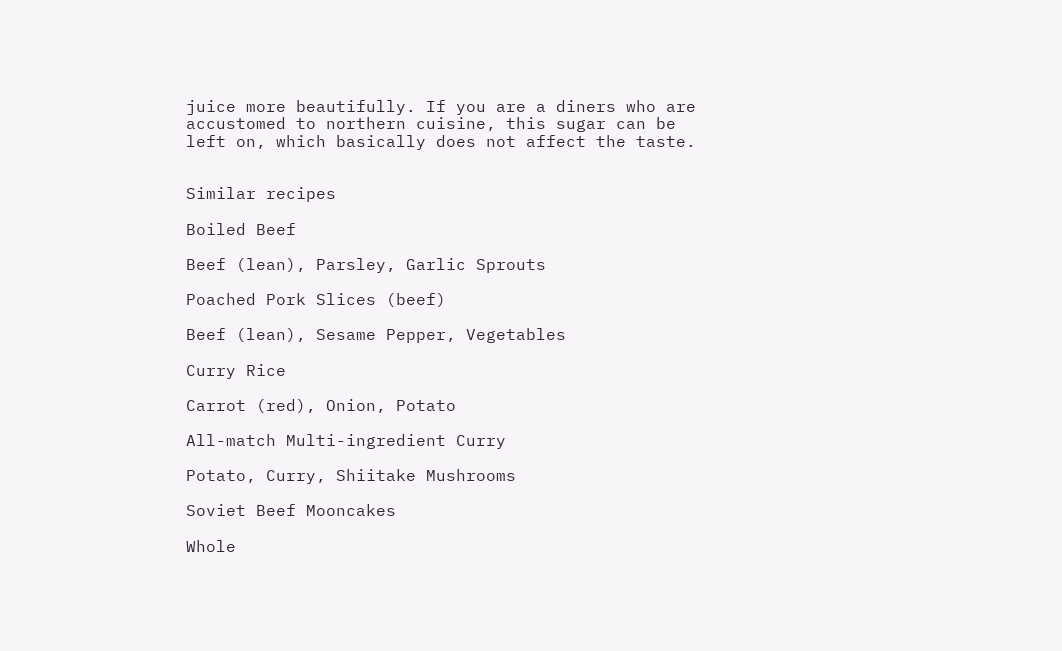juice more beautifully. If you are a diners who are accustomed to northern cuisine, this sugar can be left on, which basically does not affect the taste.


Similar recipes

Boiled Beef

Beef (lean), Parsley, Garlic Sprouts

Poached Pork Slices (beef)

Beef (lean), Sesame Pepper, Vegetables

Curry Rice

Carrot (red), Onion, Potato

All-match Multi-ingredient Curry

Potato, Curry, Shiitake Mushrooms

Soviet Beef Mooncakes

Whole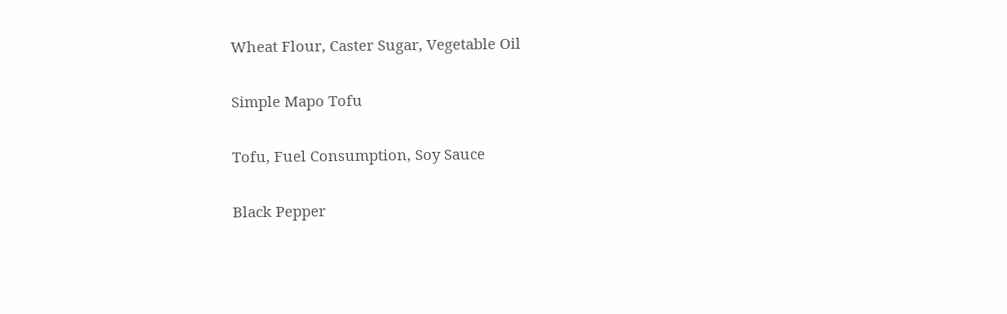Wheat Flour, Caster Sugar, Vegetable Oil

Simple Mapo Tofu

Tofu, Fuel Consumption, Soy Sauce

Black Pepper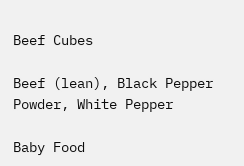Beef Cubes

Beef (lean), Black Pepper Powder, White Pepper

Baby Food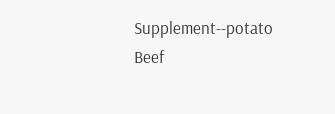Supplement--potato Beef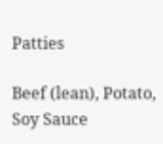Patties

Beef (lean), Potato, Soy Sauce